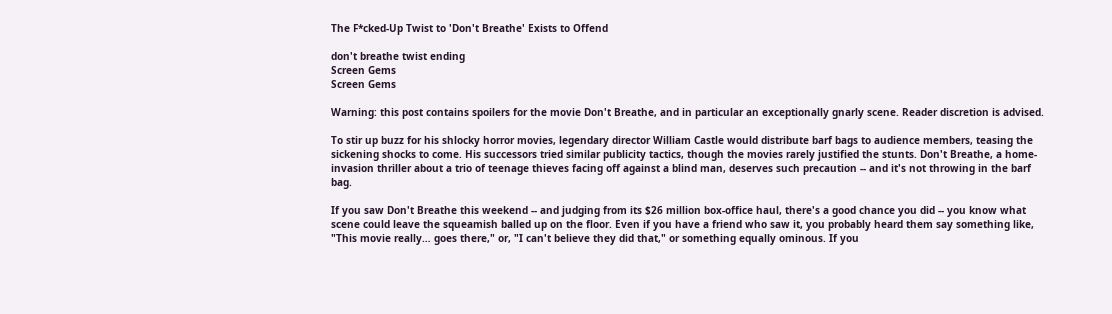The F*cked-Up Twist to 'Don't Breathe' Exists to Offend

don't breathe twist ending
Screen Gems
Screen Gems

Warning: this post contains spoilers for the movie Don't Breathe, and in particular an exceptionally gnarly scene. Reader discretion is advised.

To stir up buzz for his shlocky horror movies, legendary director William Castle would distribute barf bags to audience members, teasing the sickening shocks to come. His successors tried similar publicity tactics, though the movies rarely justified the stunts. Don't Breathe, a home-invasion thriller about a trio of teenage thieves facing off against a blind man, deserves such precaution -- and it's not throwing in the barf bag.

If you saw Don't Breathe this weekend -- and judging from its $26 million box-office haul, there's a good chance you did -- you know what scene could leave the squeamish balled up on the floor. Even if you have a friend who saw it, you probably heard them say something like, "This movie really… goes there," or, "I can't believe they did that," or something equally ominous. If you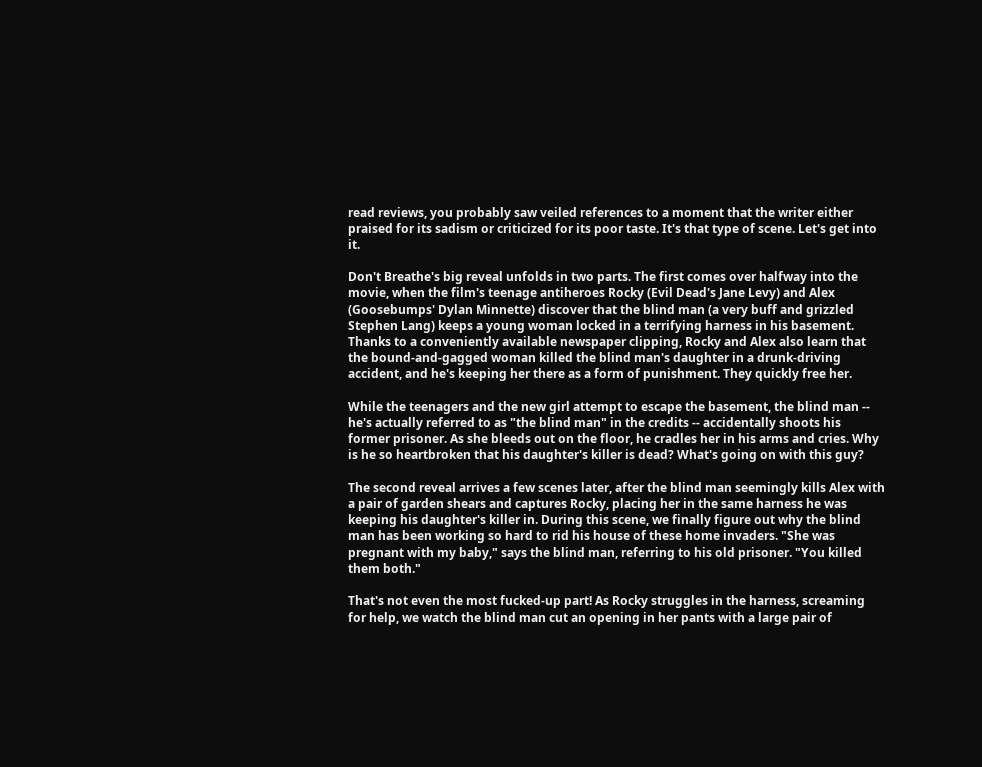read reviews, you probably saw veiled references to a moment that the writer either praised for its sadism or criticized for its poor taste. It's that type of scene. Let's get into it.

Don't Breathe's big reveal unfolds in two parts. The first comes over halfway into the movie, when the film's teenage antiheroes Rocky (Evil Dead's Jane Levy) and Alex (Goosebumps' Dylan Minnette) discover that the blind man (a very buff and grizzled Stephen Lang) keeps a young woman locked in a terrifying harness in his basement. Thanks to a conveniently available newspaper clipping, Rocky and Alex also learn that the bound-and-gagged woman killed the blind man's daughter in a drunk-driving accident, and he's keeping her there as a form of punishment. They quickly free her.

While the teenagers and the new girl attempt to escape the basement, the blind man -- he's actually referred to as "the blind man" in the credits -- accidentally shoots his former prisoner. As she bleeds out on the floor, he cradles her in his arms and cries. Why is he so heartbroken that his daughter's killer is dead? What's going on with this guy?

The second reveal arrives a few scenes later, after the blind man seemingly kills Alex with a pair of garden shears and captures Rocky, placing her in the same harness he was keeping his daughter's killer in. During this scene, we finally figure out why the blind man has been working so hard to rid his house of these home invaders. "She was pregnant with my baby," says the blind man, referring to his old prisoner. "You killed them both."

That's not even the most fucked-up part! As Rocky struggles in the harness, screaming for help, we watch the blind man cut an opening in her pants with a large pair of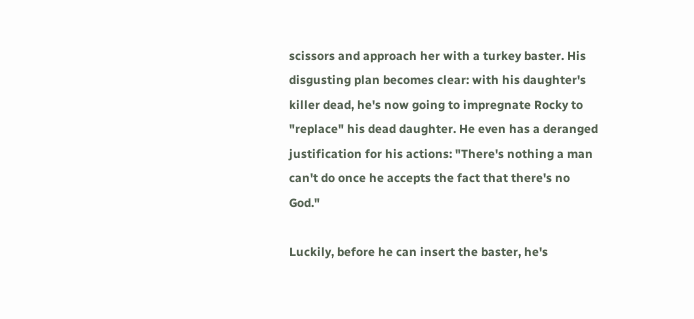scissors and approach her with a turkey baster. His disgusting plan becomes clear: with his daughter's killer dead, he's now going to impregnate Rocky to "replace" his dead daughter. He even has a deranged justification for his actions: "There's nothing a man can't do once he accepts the fact that there's no God."

Luckily, before he can insert the baster, he's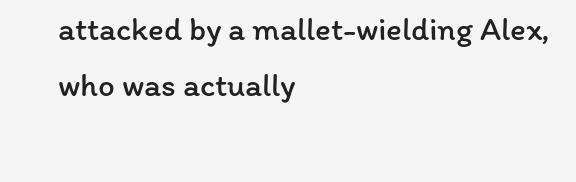attacked by a mallet-wielding Alex, who was actually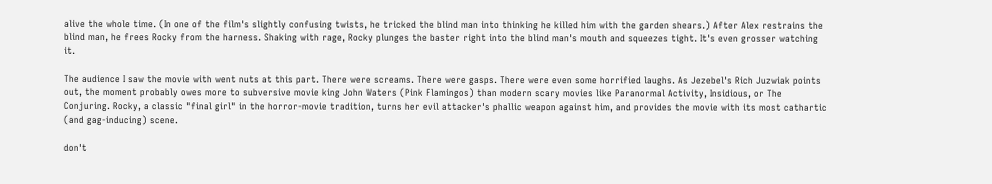alive the whole time. (In one of the film's slightly confusing twists, he tricked the blind man into thinking he killed him with the garden shears.) After Alex restrains the blind man, he frees Rocky from the harness. Shaking with rage, Rocky plunges the baster right into the blind man's mouth and squeezes tight. It's even grosser watching it.

The audience I saw the movie with went nuts at this part. There were screams. There were gasps. There were even some horrified laughs. As Jezebel's Rich Juzwiak points out, the moment probably owes more to subversive movie king John Waters (Pink Flamingos) than modern scary movies like Paranormal Activity, Insidious, or The Conjuring. Rocky, a classic "final girl" in the horror-movie tradition, turns her evil attacker's phallic weapon against him, and provides the movie with its most cathartic (and gag-inducing) scene.

don't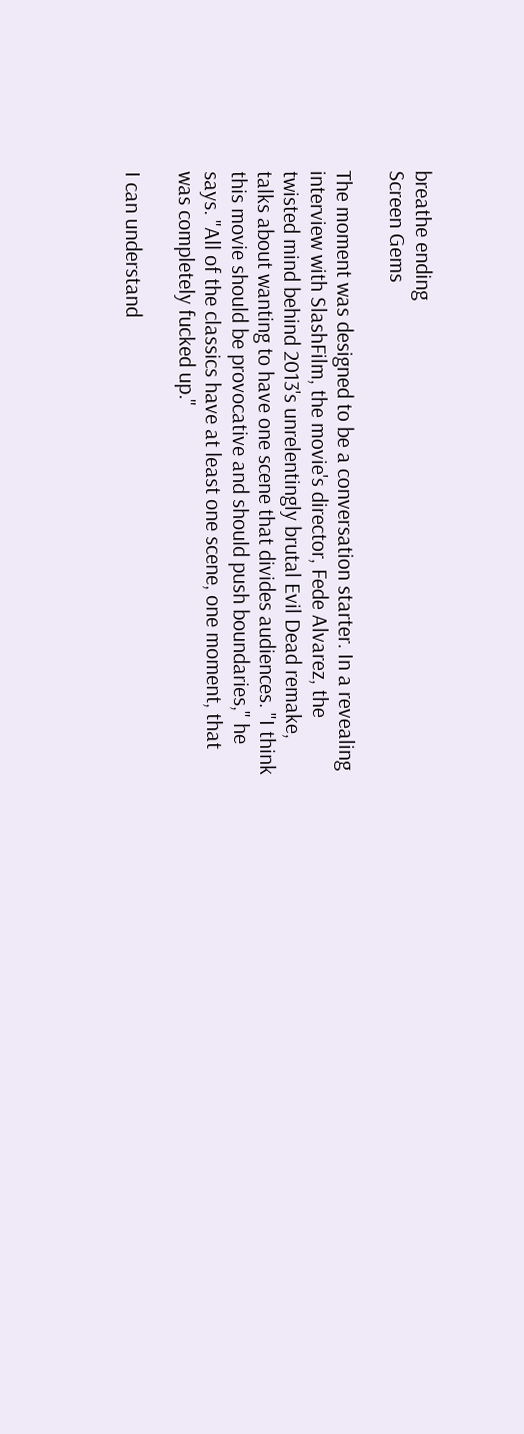breathe ending
Screen Gems

The moment was designed to be a conversation starter. In a revealing interview with SlashFilm, the movie's director, Fede Alvarez, the twisted mind behind 2013's unrelentingly brutal Evil Dead remake, talks about wanting to have one scene that divides audiences. "I think this movie should be provocative and should push boundaries," he says. "All of the classics have at least one scene, one moment, that was completely fucked up."

I can understand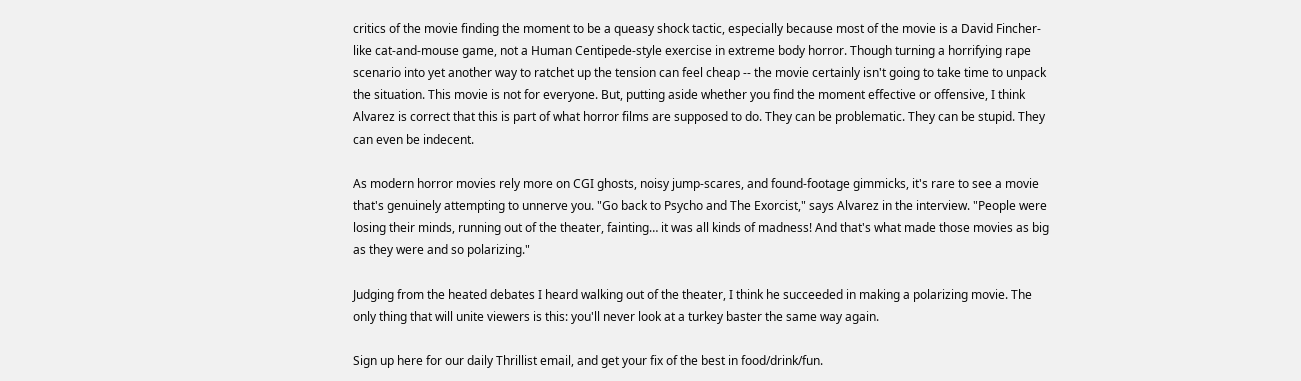critics of the movie finding the moment to be a queasy shock tactic, especially because most of the movie is a David Fincher-like cat-and-mouse game, not a Human Centipede-style exercise in extreme body horror. Though turning a horrifying rape scenario into yet another way to ratchet up the tension can feel cheap -- the movie certainly isn't going to take time to unpack the situation. This movie is not for everyone. But, putting aside whether you find the moment effective or offensive, I think Alvarez is correct that this is part of what horror films are supposed to do. They can be problematic. They can be stupid. They can even be indecent.

As modern horror movies rely more on CGI ghosts, noisy jump-scares, and found-footage gimmicks, it's rare to see a movie that's genuinely attempting to unnerve you. "Go back to Psycho and The Exorcist," says Alvarez in the interview. "People were losing their minds, running out of the theater, fainting… it was all kinds of madness! And that's what made those movies as big as they were and so polarizing."

Judging from the heated debates I heard walking out of the theater, I think he succeeded in making a polarizing movie. The only thing that will unite viewers is this: you'll never look at a turkey baster the same way again.

Sign up here for our daily Thrillist email, and get your fix of the best in food/drink/fun.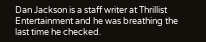Dan Jackson is a staff writer at Thrillist Entertainment and he was breathing the last time he checked.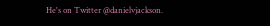He's on Twitter @danielvjackson.